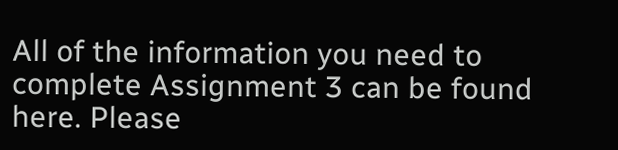All of the information you need to complete Assignment 3 can be found here. Please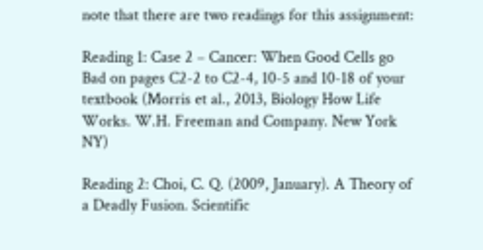note that there are two readings for this assignment:

Reading 1: Case 2 – Cancer: When Good Cells go Bad on pages C2-2 to C2-4, 10-5 and 10-18 of your textbook (Morris et al., 2013, Biology How Life Works. W.H. Freeman and Company. New York NY)

Reading 2: Choi, C. Q. (2009, January). A Theory of a Deadly Fusion. Scientific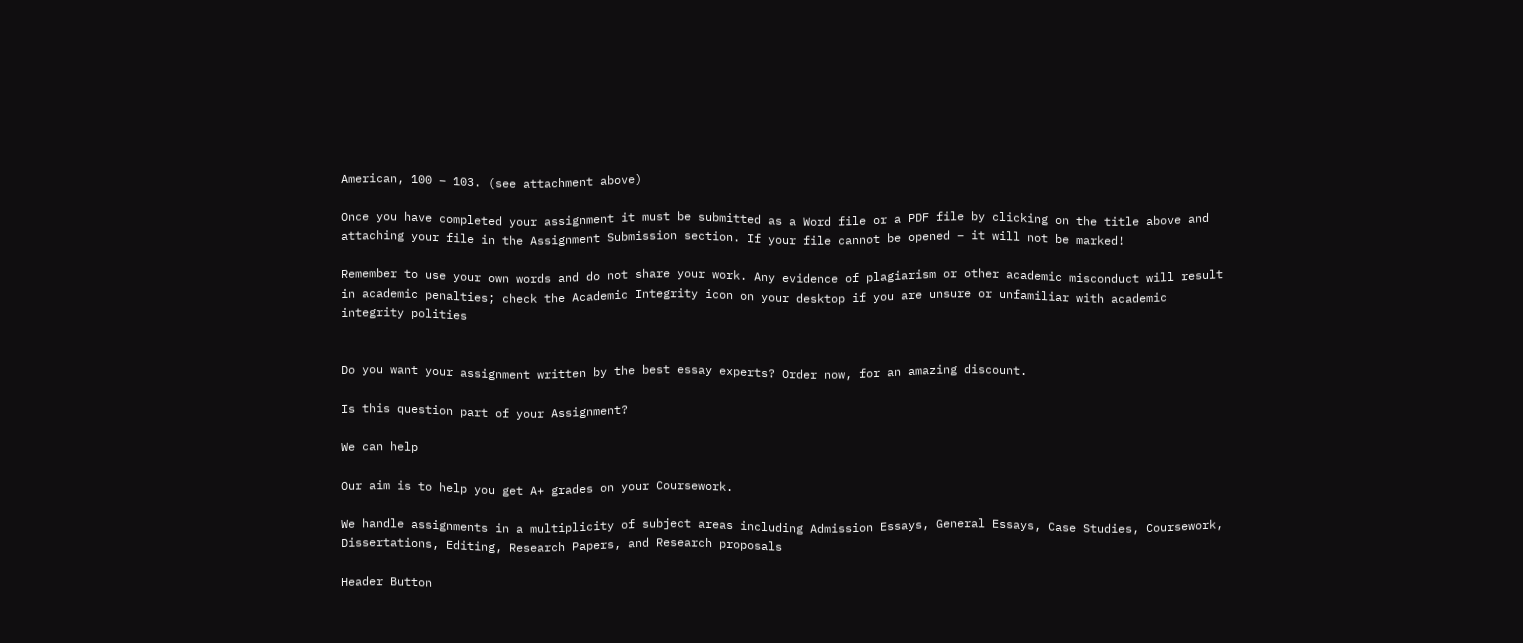American, 100 – 103. (see attachment above)

Once you have completed your assignment it must be submitted as a Word file or a PDF file by clicking on the title above and attaching your file in the Assignment Submission section. If your file cannot be opened – it will not be marked!

Remember to use your own words and do not share your work. Any evidence of plagiarism or other academic misconduct will result in academic penalties; check the Academic Integrity icon on your desktop if you are unsure or unfamiliar with academic integrity polities


Do you want your assignment written by the best essay experts? Order now, for an amazing discount.

Is this question part of your Assignment?

We can help

Our aim is to help you get A+ grades on your Coursework.

We handle assignments in a multiplicity of subject areas including Admission Essays, General Essays, Case Studies, Coursework, Dissertations, Editing, Research Papers, and Research proposals

Header Button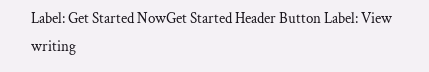Label: Get Started NowGet Started Header Button Label: View writing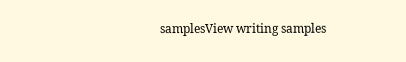samplesView writing samples